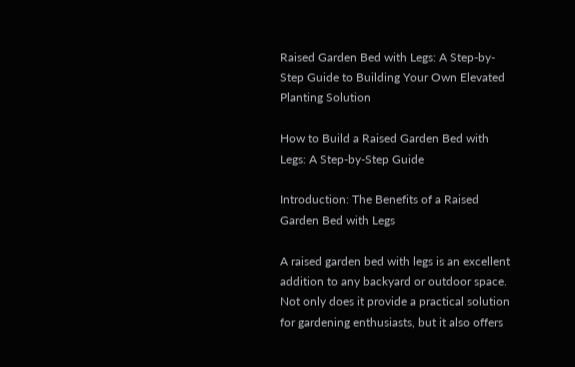Raised Garden Bed with Legs: A Step-by-Step Guide to Building Your Own Elevated Planting Solution

How to Build a Raised Garden Bed with Legs: A Step-by-Step Guide

Introduction: The Benefits of a Raised Garden Bed with Legs

A raised garden bed with legs is an excellent addition to any backyard or outdoor space. Not only does it provide a practical solution for gardening enthusiasts, but it also offers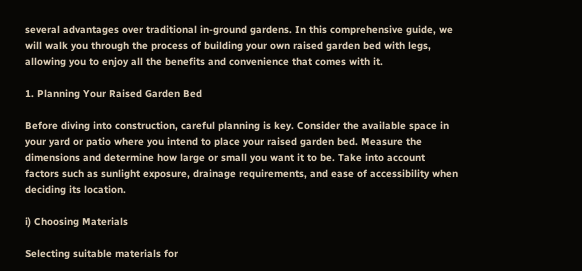several advantages over traditional in-ground gardens. In this comprehensive guide, we will walk you through the process of building your own raised garden bed with legs, allowing you to enjoy all the benefits and convenience that comes with it.

1. Planning Your Raised Garden Bed

Before diving into construction, careful planning is key. Consider the available space in your yard or patio where you intend to place your raised garden bed. Measure the dimensions and determine how large or small you want it to be. Take into account factors such as sunlight exposure, drainage requirements, and ease of accessibility when deciding its location.

i) Choosing Materials

Selecting suitable materials for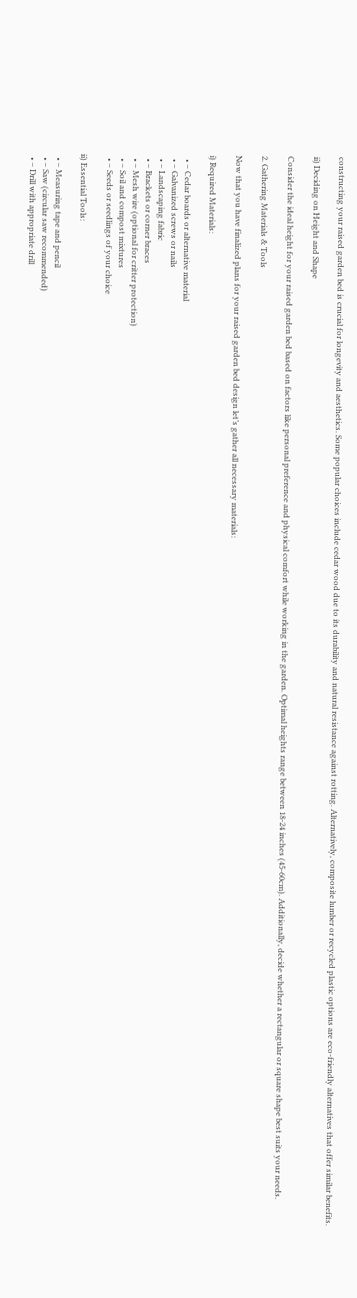constructing your raised garden bed is crucial for longevity and aesthetics. Some popular choices include cedar wood due to its durability and natural resistance against rotting. Alternatively, composite lumber or recycled plastic options are eco-friendly alternatives that offer similar benefits.

ii) Deciding on Height and Shape

Consider the ideal height for your raised garden bed based on factors like personal preference and physical comfort while working in the garden. Optimal heights range between 18-24 inches (45-60cm). Additionally, decide whether a rectangular or square shape best suits your needs.

2. Gathering Materials & Tools

Now that you have finalized plans for your raised garden bed design let’s gather all necessary materials:

i) Required Materials:

  • – Cedar boards or alternative material
  • – Galvanized screws or nails
  • – Landscaping fabric
  • – Brackets or corner braces
  • – Mesh wire (optional for critter protection)
  • – Soil and compost mixtures
  • – Seeds or seedlings of your choice

ii) Essential Tools:

  • – Measuring tape and pencil
  • – Saw (circular saw recommended)
  • – Drill with appropriate drill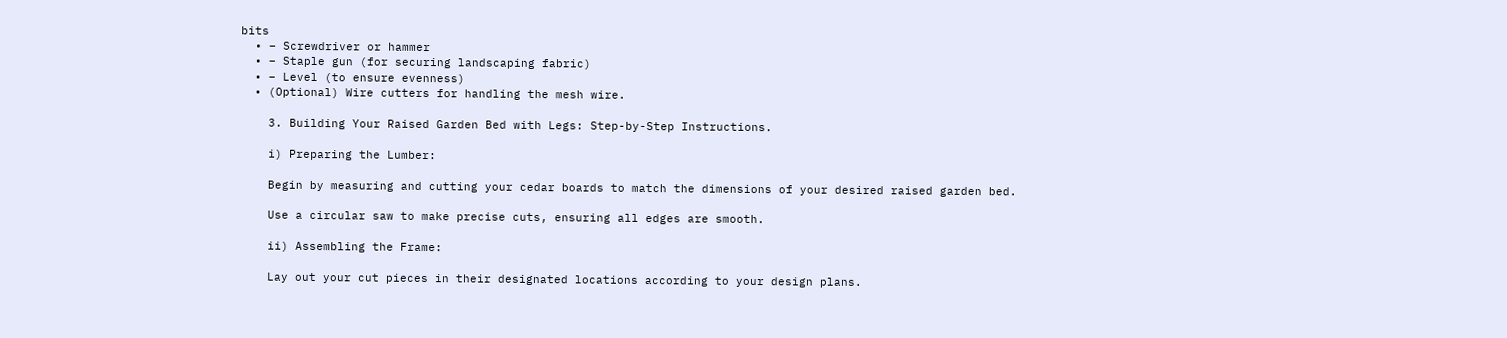bits
  • – Screwdriver or hammer
  • – Staple gun (for securing landscaping fabric)
  • – Level (to ensure evenness)
  • (Optional) Wire cutters for handling the mesh wire.

    3. Building Your Raised Garden Bed with Legs: Step-by-Step Instructions.

    i) Preparing the Lumber:

    Begin by measuring and cutting your cedar boards to match the dimensions of your desired raised garden bed.

    Use a circular saw to make precise cuts, ensuring all edges are smooth.

    ii) Assembling the Frame:

    Lay out your cut pieces in their designated locations according to your design plans.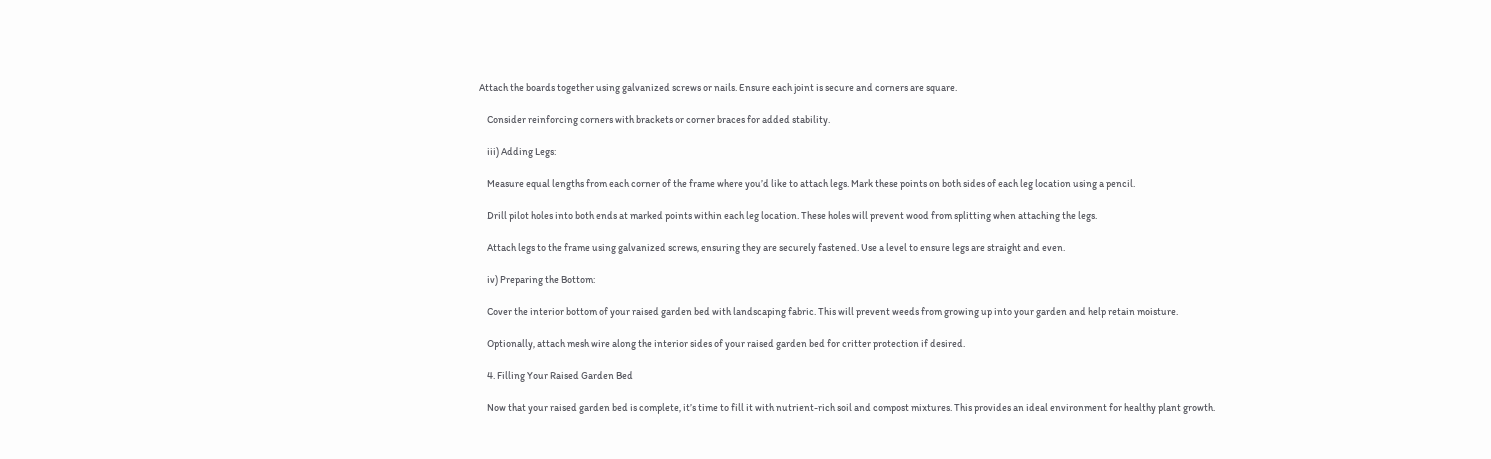Attach the boards together using galvanized screws or nails. Ensure each joint is secure and corners are square.

    Consider reinforcing corners with brackets or corner braces for added stability.

    iii) Adding Legs:

    Measure equal lengths from each corner of the frame where you’d like to attach legs. Mark these points on both sides of each leg location using a pencil.

    Drill pilot holes into both ends at marked points within each leg location. These holes will prevent wood from splitting when attaching the legs.

    Attach legs to the frame using galvanized screws, ensuring they are securely fastened. Use a level to ensure legs are straight and even.

    iv) Preparing the Bottom:

    Cover the interior bottom of your raised garden bed with landscaping fabric. This will prevent weeds from growing up into your garden and help retain moisture.

    Optionally, attach mesh wire along the interior sides of your raised garden bed for critter protection if desired.

    4. Filling Your Raised Garden Bed

    Now that your raised garden bed is complete, it’s time to fill it with nutrient-rich soil and compost mixtures. This provides an ideal environment for healthy plant growth.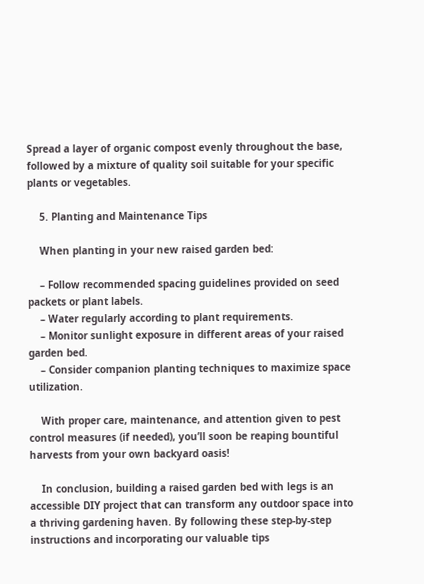Spread a layer of organic compost evenly throughout the base, followed by a mixture of quality soil suitable for your specific plants or vegetables.

    5. Planting and Maintenance Tips

    When planting in your new raised garden bed:

    – Follow recommended spacing guidelines provided on seed packets or plant labels.
    – Water regularly according to plant requirements.
    – Monitor sunlight exposure in different areas of your raised garden bed.
    – Consider companion planting techniques to maximize space utilization.

    With proper care, maintenance, and attention given to pest control measures (if needed), you’ll soon be reaping bountiful harvests from your own backyard oasis!

    In conclusion, building a raised garden bed with legs is an accessible DIY project that can transform any outdoor space into a thriving gardening haven. By following these step-by-step instructions and incorporating our valuable tips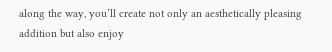along the way, you’ll create not only an aesthetically pleasing addition but also enjoy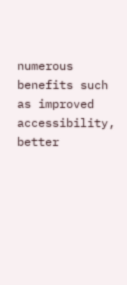numerous benefits such as improved accessibility, better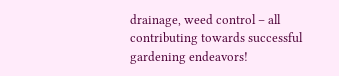drainage, weed control – all contributing towards successful gardening endeavors!